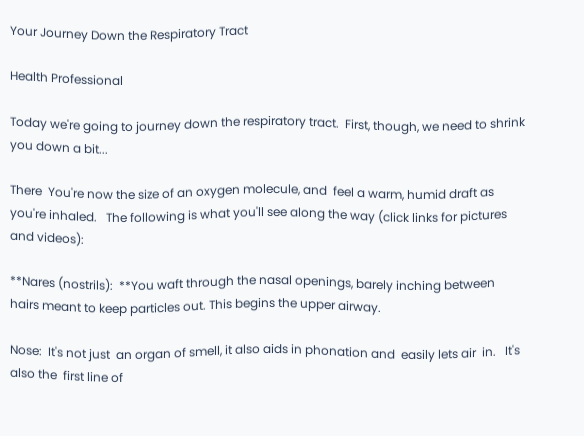Your Journey Down the Respiratory Tract

Health Professional

Today we're going to journey down the respiratory tract.  First, though, we need to shrink you down a bit...

There  You're now the size of an oxygen molecule, and  feel a warm, humid draft as you're inhaled.   The following is what you'll see along the way (click links for pictures and videos):

**Nares (nostrils):  **You waft through the nasal openings, barely inching between   hairs meant to keep particles out. This begins the upper airway.

Nose:  It's not just  an organ of smell, it also aids in phonation and  easily lets air  in.   It's also the  first line of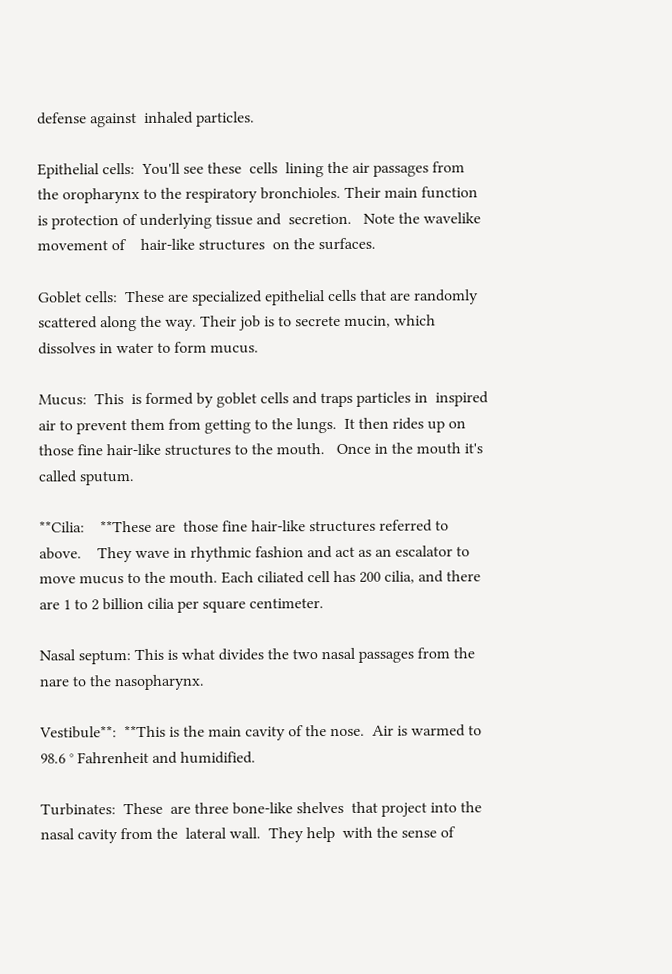defense against  inhaled particles.

Epithelial cells:  You'll see these  cells  lining the air passages from the oropharynx to the respiratory bronchioles. Their main function is protection of underlying tissue and  secretion.   Note the wavelike movement of    hair-like structures  on the surfaces.

Goblet cells:  These are specialized epithelial cells that are randomly scattered along the way. Their job is to secrete mucin, which dissolves in water to form mucus.

Mucus:  This  is formed by goblet cells and traps particles in  inspired air to prevent them from getting to the lungs.  It then rides up on those fine hair-like structures to the mouth.   Once in the mouth it's called sputum.

**Cilia:    **These are  those fine hair-like structures referred to above.    They wave in rhythmic fashion and act as an escalator to move mucus to the mouth. Each ciliated cell has 200 cilia, and there are 1 to 2 billion cilia per square centimeter.

Nasal septum: This is what divides the two nasal passages from the nare to the nasopharynx.

Vestibule**:  **This is the main cavity of the nose.  Air is warmed to 98.6 ° Fahrenheit and humidified.

Turbinates:  These  are three bone-like shelves  that project into the nasal cavity from the  lateral wall.  They help  with the sense of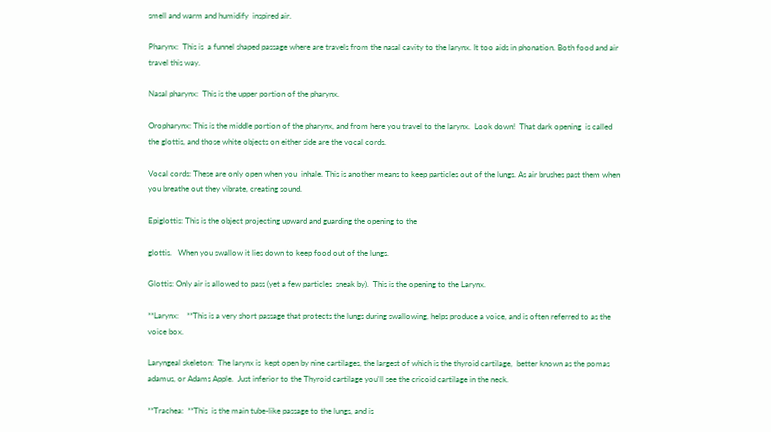smell and warm and humidify  inspired air.

Pharynx:  This is  a funnel shaped passage where are travels from the nasal cavity to the larynx. It too aids in phonation. Both food and air travel this way.

Nasal pharynx:  This is the upper portion of the pharynx.

Oropharynx: This is the middle portion of the pharynx, and from here you travel to the larynx.  Look down!  That dark opening  is called the glottis, and those white objects on either side are the vocal cords.

Vocal cords: These are only open when you  inhale. This is another means to keep particles out of the lungs. As air brushes past them when you breathe out they vibrate, creating sound.

Epiglottis: This is the object projecting upward and guarding the opening to the

glottis.   When you swallow it lies down to keep food out of the lungs.

Glottis: Only air is allowed to pass (yet a few particles  sneak by).  This is the opening to the Larynx.

**Larynx:    **This is a very short passage that protects the lungs during swallowing, helps produce a voice, and is often referred to as the voice box.

Laryngeal skeleton:  The larynx is  kept open by nine cartilages, the largest of which is the thyroid cartilage,  better known as the pomas adamus, or Adams Apple.  Just inferior to the Thyroid cartilage you'll see the cricoid cartilage in the neck.

**Trachea:  **This  is the main tube-like passage to the lungs, and is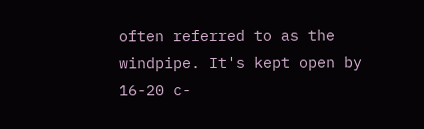often referred to as the windpipe. It's kept open by 16-20 c-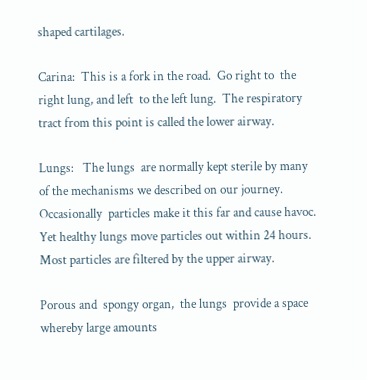shaped cartilages.

Carina:  This is a fork in the road.  Go right to  the right lung, and left  to the left lung.  The respiratory tract from this point is called the lower airway.

Lungs:   The lungs  are normally kept sterile by many of the mechanisms we described on our journey.    Occasionally  particles make it this far and cause havoc.   Yet healthy lungs move particles out within 24 hours.   Most particles are filtered by the upper airway.

Porous and  spongy organ,  the lungs  provide a space whereby large amounts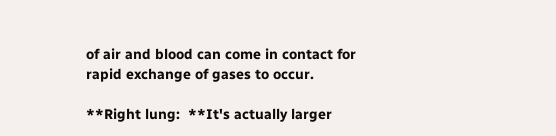of air and blood can come in contact for rapid exchange of gases to occur.

**Right lung:  **It's actually larger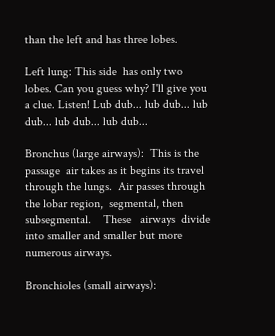than the left and has three lobes.

Left lung: This side  has only two lobes. Can you guess why? I'll give you a clue. Listen! Lub dub... lub dub... lub dub... lub dub... lub dub...

Bronchus (large airways):  This is the passage  air takes as it begins its travel through the lungs.  Air passes through the lobar region,  segmental, then subsegmental.    These   airways  divide into smaller and smaller but more numerous airways.

Bronchioles (small airways):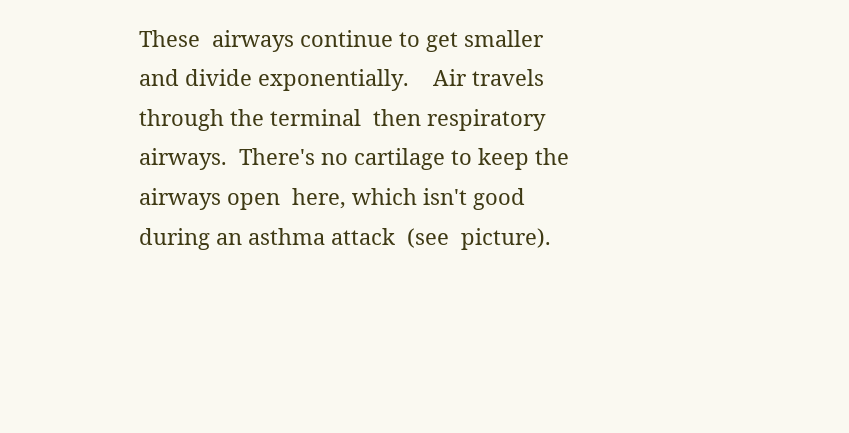These  airways continue to get smaller and divide exponentially.    Air travels through the terminal  then respiratory airways.  There's no cartilage to keep the airways open  here, which isn't good during an asthma attack  (see  picture).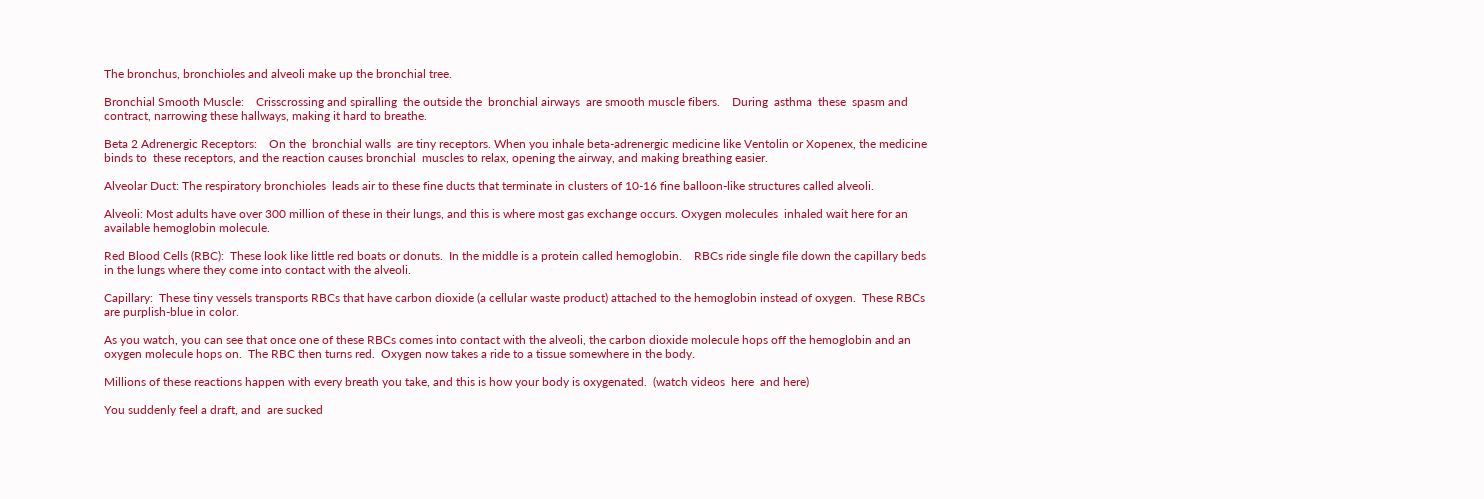The bronchus, bronchioles and alveoli make up the bronchial tree.

Bronchial Smooth Muscle:    Crisscrossing and spiralling  the outside the  bronchial airways  are smooth muscle fibers.    During  asthma  these  spasm and contract, narrowing these hallways, making it hard to breathe.

Beta 2 Adrenergic Receptors:    On the  bronchial walls  are tiny receptors. When you inhale beta-adrenergic medicine like Ventolin or Xopenex, the medicine  binds to  these receptors, and the reaction causes bronchial  muscles to relax, opening the airway, and making breathing easier.

Alveolar Duct: The respiratory bronchioles  leads air to these fine ducts that terminate in clusters of 10-16 fine balloon-like structures called alveoli.

Alveoli: Most adults have over 300 million of these in their lungs, and this is where most gas exchange occurs. Oxygen molecules  inhaled wait here for an available hemoglobin molecule.

Red Blood Cells (RBC):  These look like little red boats or donuts.  In the middle is a protein called hemoglobin.    RBCs ride single file down the capillary beds in the lungs where they come into contact with the alveoli.

Capillary:  These tiny vessels transports RBCs that have carbon dioxide (a cellular waste product) attached to the hemoglobin instead of oxygen.  These RBCs are purplish-blue in color.

As you watch, you can see that once one of these RBCs comes into contact with the alveoli, the carbon dioxide molecule hops off the hemoglobin and an oxygen molecule hops on.  The RBC then turns red.  Oxygen now takes a ride to a tissue somewhere in the body.

Millions of these reactions happen with every breath you take, and this is how your body is oxygenated.  (watch videos  here  and here)

You suddenly feel a draft, and  are sucked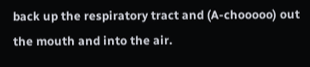back up the respiratory tract and (A-chooooo) out the mouth and into the air.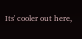Its' cooler out here,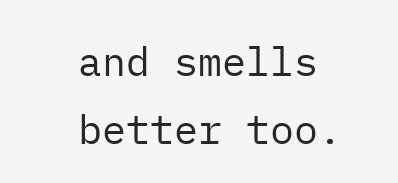and smells better too.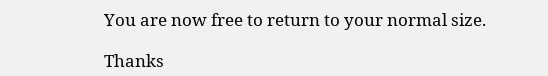You are now free to return to your normal size.

Thanks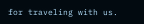for traveling with us.